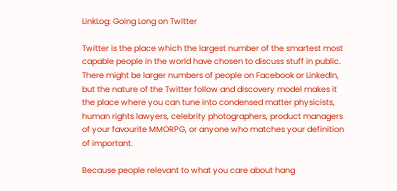LinkLog: Going Long on Twitter

Twitter is the place which the largest number of the smartest most capable people in the world have chosen to discuss stuff in public. There might be larger numbers of people on Facebook or LinkedIn, but the nature of the Twitter follow and discovery model makes it the place where you can tune into condensed matter physicists, human rights lawyers, celebrity photographers, product managers of your favourite MMORPG, or anyone who matches your definition of important.

Because people relevant to what you care about hang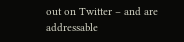out on Twitter – and are addressable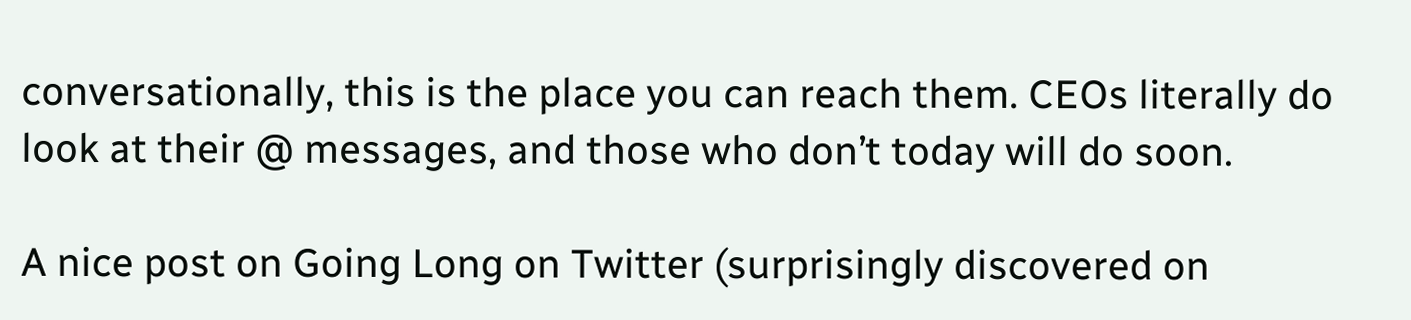conversationally, this is the place you can reach them. CEOs literally do look at their @ messages, and those who don’t today will do soon.

A nice post on Going Long on Twitter (surprisingly discovered on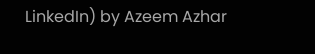LinkedIn) by Azeem Azhar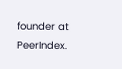founder at PeerIndex.